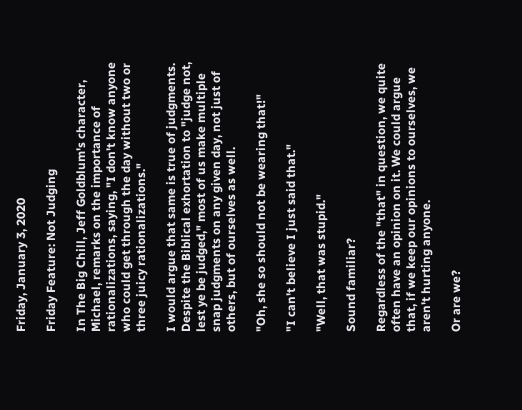Friday, January 3, 2020

Friday Feature: Not Judging

In The Big Chill, Jeff Goldblum's character, Michael, remarks on the importance of rationalizations, saying, "I don't know anyone who could get through the day without two or three juicy rationalizations."

I would argue that same is true of judgments. Despite the Biblical exhortation to "judge not, lest ye be judged," most of us make multiple snap judgments on any given day, not just of others, but of ourselves as well.

"Oh, she so should not be wearing that!"

"I can't believe I just said that."

"Well, that was stupid."

Sound familiar?

Regardless of the "that" in question, we quite often have an opinion on it. We could argue that, if we keep our opinions to ourselves, we aren't hurting anyone.

Or are we?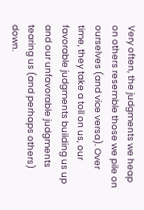Very often, the judgments we heap on others resemble those we pile on ourselves (and vice versa). Over time, they take a toll on us, our favorable judgments building us up and our unfavorable judgments tearing us (and perhaps others) down.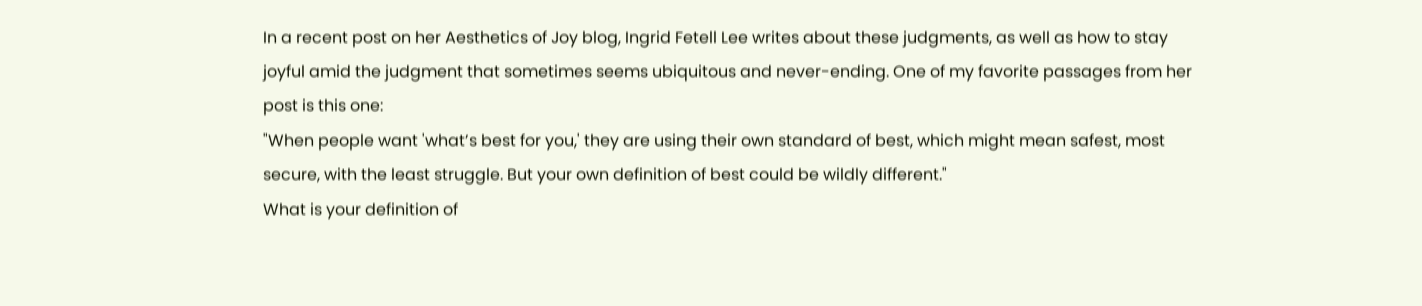In a recent post on her Aesthetics of Joy blog, Ingrid Fetell Lee writes about these judgments, as well as how to stay joyful amid the judgment that sometimes seems ubiquitous and never-ending. One of my favorite passages from her post is this one:
"When people want 'what’s best for you,' they are using their own standard of best, which might mean safest, most secure, with the least struggle. But your own definition of best could be wildly different."
What is your definition of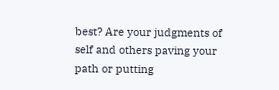best? Are your judgments of self and others paving your path or putting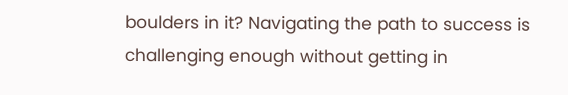boulders in it? Navigating the path to success is challenging enough without getting in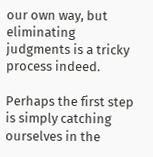our own way, but eliminating judgments is a tricky process indeed.

Perhaps the first step is simply catching ourselves in the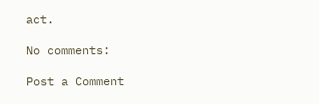act.

No comments:

Post a Comment